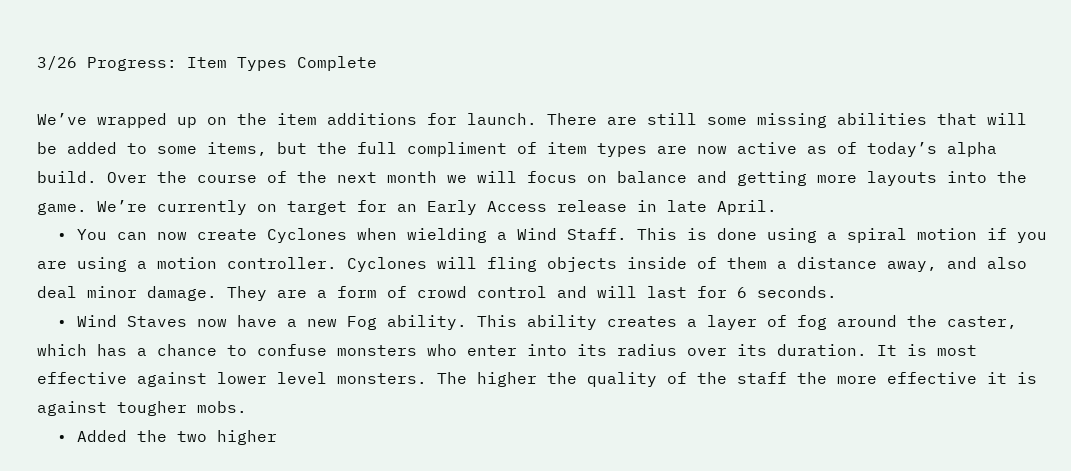3/26 Progress: Item Types Complete

We’ve wrapped up on the item additions for launch. There are still some missing abilities that will be added to some items, but the full compliment of item types are now active as of today’s alpha build. Over the course of the next month we will focus on balance and getting more layouts into the game. We’re currently on target for an Early Access release in late April.
  • You can now create Cyclones when wielding a Wind Staff. This is done using a spiral motion if you are using a motion controller. Cyclones will fling objects inside of them a distance away, and also deal minor damage. They are a form of crowd control and will last for 6 seconds.
  • Wind Staves now have a new Fog ability. This ability creates a layer of fog around the caster, which has a chance to confuse monsters who enter into its radius over its duration. It is most effective against lower level monsters. The higher the quality of the staff the more effective it is against tougher mobs.
  • Added the two higher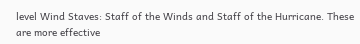level Wind Staves: Staff of the Winds and Staff of the Hurricane. These are more effective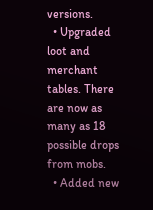versions.
  • Upgraded loot and merchant tables. There are now as many as 18 possible drops from mobs.
  • Added new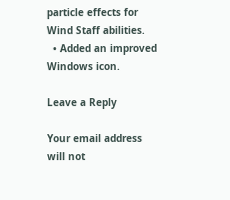particle effects for Wind Staff abilities.
  • Added an improved Windows icon.

Leave a Reply

Your email address will not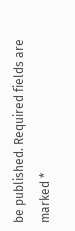be published. Required fields are marked *